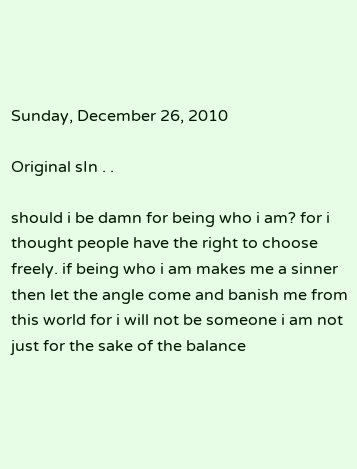Sunday, December 26, 2010

Original sIn . .

should i be damn for being who i am? for i thought people have the right to choose freely. if being who i am makes me a sinner then let the angle come and banish me from this world for i will not be someone i am not just for the sake of the balance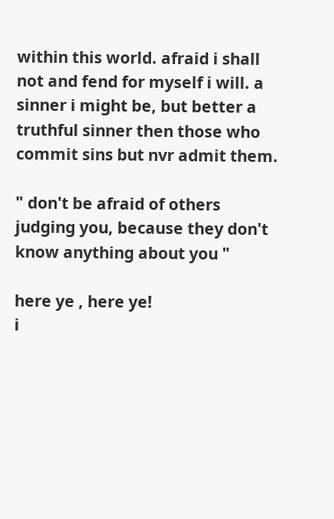within this world. afraid i shall not and fend for myself i will. a sinner i might be, but better a truthful sinner then those who commit sins but nvr admit them.

" don't be afraid of others judging you, because they don't know anything about you "

here ye , here ye!
i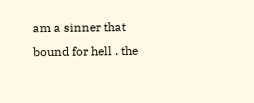am a sinner that bound for hell . the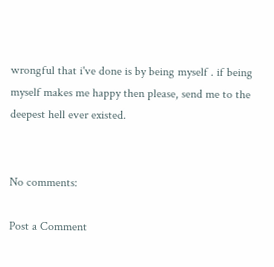wrongful that i've done is by being myself . if being myself makes me happy then please, send me to the deepest hell ever existed.


No comments:

Post a Comment